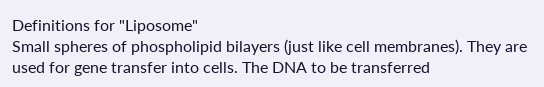Definitions for "Liposome"
Small spheres of phospholipid bilayers (just like cell membranes). They are used for gene transfer into cells. The DNA to be transferred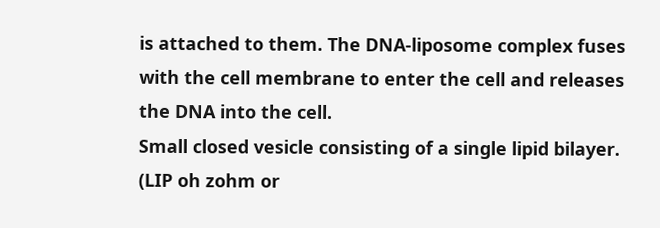is attached to them. The DNA-liposome complex fuses with the cell membrane to enter the cell and releases the DNA into the cell.
Small closed vesicle consisting of a single lipid bilayer.
(LIP oh zohm or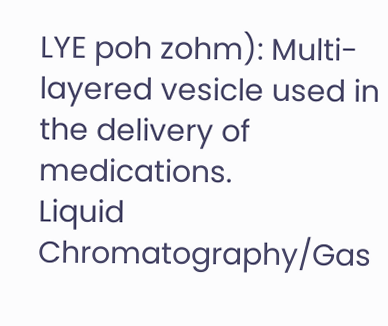LYE poh zohm): Multi-layered vesicle used in the delivery of medications.
Liquid Chromatography/Gas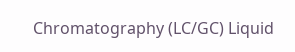Chromatography (LC/GC) Liquid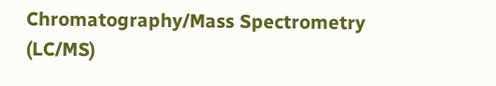Chromatography/Mass Spectrometry (LC/MS)